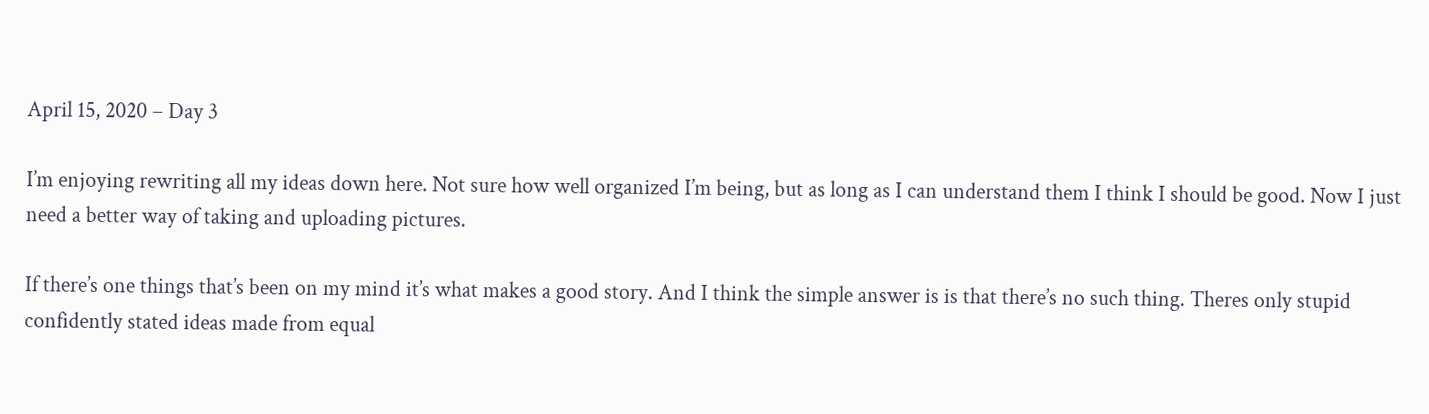April 15, 2020 – Day 3

I’m enjoying rewriting all my ideas down here. Not sure how well organized I’m being, but as long as I can understand them I think I should be good. Now I just need a better way of taking and uploading pictures.

If there’s one things that’s been on my mind it’s what makes a good story. And I think the simple answer is is that there’s no such thing. Theres only stupid confidently stated ideas made from equal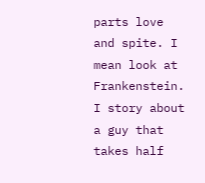parts love and spite. I mean look at Frankenstein. I story about a guy that takes half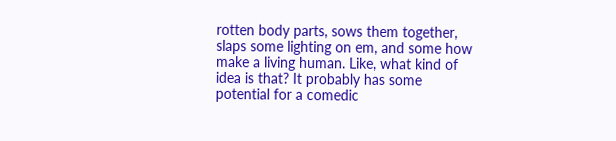rotten body parts, sows them together, slaps some lighting on em, and some how make a living human. Like, what kind of idea is that? It probably has some potential for a comedic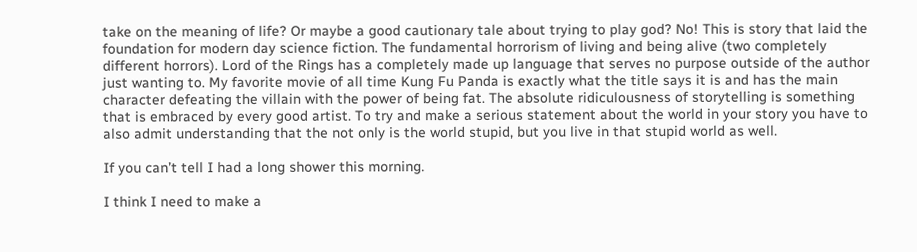take on the meaning of life? Or maybe a good cautionary tale about trying to play god? No! This is story that laid the foundation for modern day science fiction. The fundamental horrorism of living and being alive (two completely different horrors). Lord of the Rings has a completely made up language that serves no purpose outside of the author just wanting to. My favorite movie of all time Kung Fu Panda is exactly what the title says it is and has the main character defeating the villain with the power of being fat. The absolute ridiculousness of storytelling is something that is embraced by every good artist. To try and make a serious statement about the world in your story you have to also admit understanding that the not only is the world stupid, but you live in that stupid world as well.

If you can’t tell I had a long shower this morning.

I think I need to make a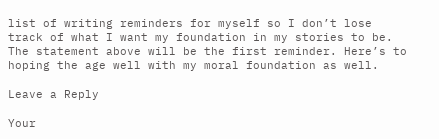list of writing reminders for myself so I don’t lose track of what I want my foundation in my stories to be. The statement above will be the first reminder. Here’s to hoping the age well with my moral foundation as well.

Leave a Reply

Your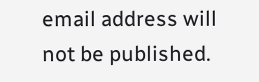email address will not be published.